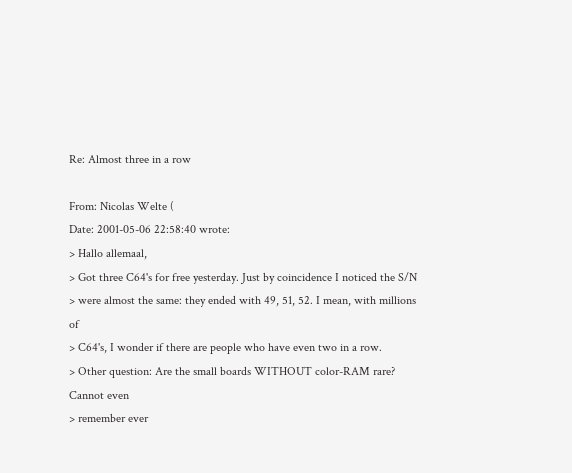Re: Almost three in a row

From: Nicolas Welte (
Date: 2001-05-06 22:58:40 wrote:
> Hallo allemaal,
> Got three C64's for free yesterday. Just by coincidence I noticed the S/N
> were almost the same: they ended with 49, 51, 52. I mean, with millions of
> C64's, I wonder if there are people who have even two in a row.
> Other question: Are the small boards WITHOUT color-RAM rare? Cannot even
> remember ever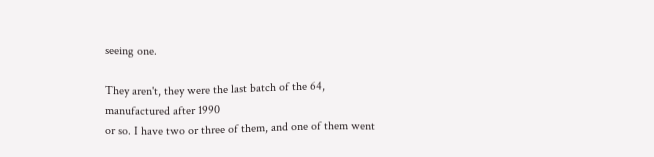seeing one.

They aren't, they were the last batch of the 64, manufactured after 1990
or so. I have two or three of them, and one of them went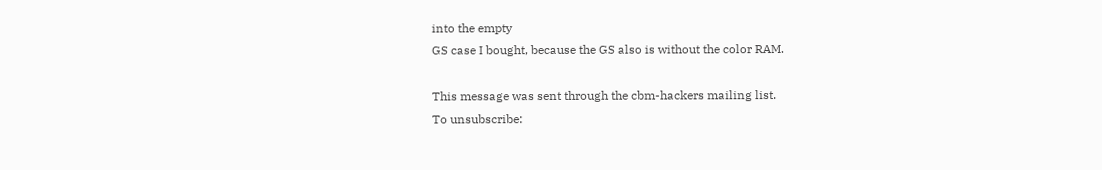into the empty
GS case I bought, because the GS also is without the color RAM.

This message was sent through the cbm-hackers mailing list.
To unsubscribe: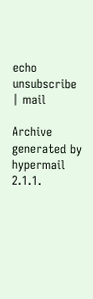echo unsubscribe | mail

Archive generated by hypermail 2.1.1.